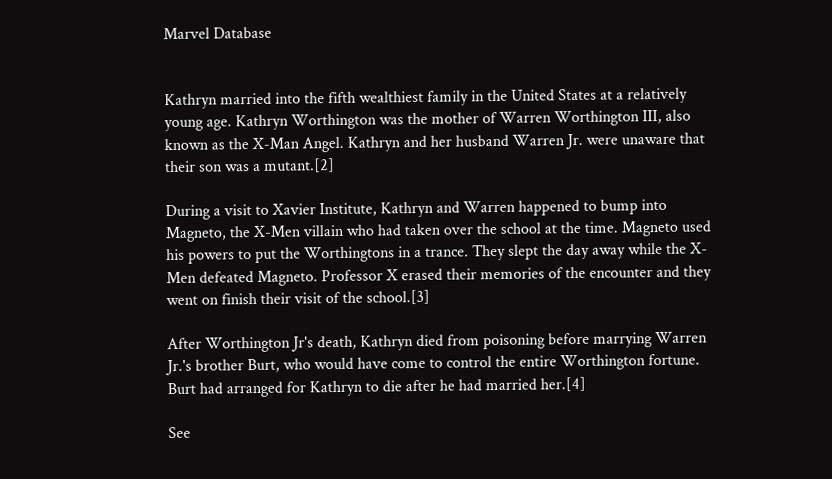Marvel Database


Kathryn married into the fifth wealthiest family in the United States at a relatively young age. Kathryn Worthington was the mother of Warren Worthington III, also known as the X-Man Angel. Kathryn and her husband Warren Jr. were unaware that their son was a mutant.[2]

During a visit to Xavier Institute, Kathryn and Warren happened to bump into Magneto, the X-Men villain who had taken over the school at the time. Magneto used his powers to put the Worthingtons in a trance. They slept the day away while the X-Men defeated Magneto. Professor X erased their memories of the encounter and they went on finish their visit of the school.[3]

After Worthington Jr's death, Kathryn died from poisoning before marrying Warren Jr.'s brother Burt, who would have come to control the entire Worthington fortune. Burt had arranged for Kathryn to die after he had married her.[4]

See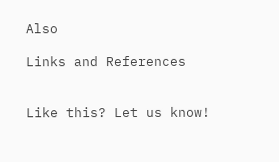Also

Links and References


Like this? Let us know!